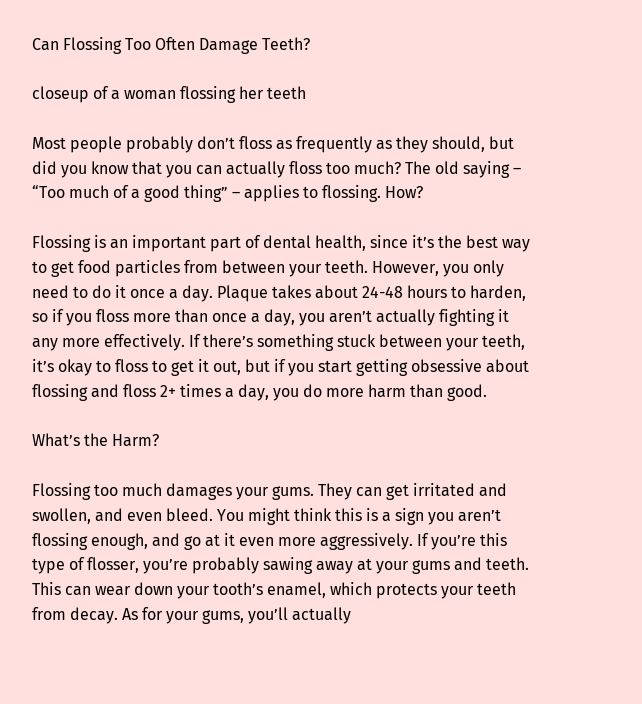Can Flossing Too Often Damage Teeth?

closeup of a woman flossing her teeth

Most people probably don’t floss as frequently as they should, but did you know that you can actually floss too much? The old saying – “Too much of a good thing” – applies to flossing. How?

Flossing is an important part of dental health, since it’s the best way to get food particles from between your teeth. However, you only need to do it once a day. Plaque takes about 24-48 hours to harden, so if you floss more than once a day, you aren’t actually fighting it any more effectively. If there’s something stuck between your teeth, it’s okay to floss to get it out, but if you start getting obsessive about flossing and floss 2+ times a day, you do more harm than good.

What’s the Harm?

Flossing too much damages your gums. They can get irritated and swollen, and even bleed. You might think this is a sign you aren’t flossing enough, and go at it even more aggressively. If you’re this type of flosser, you’re probably sawing away at your gums and teeth. This can wear down your tooth’s enamel, which protects your teeth from decay. As for your gums, you’ll actually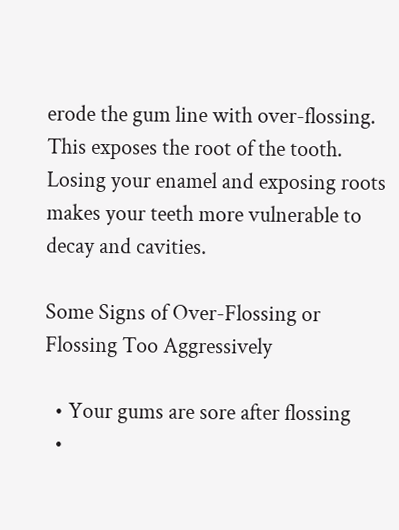erode the gum line with over-flossing. This exposes the root of the tooth. Losing your enamel and exposing roots makes your teeth more vulnerable to decay and cavities.

Some Signs of Over-Flossing or Flossing Too Aggressively

  • Your gums are sore after flossing
  •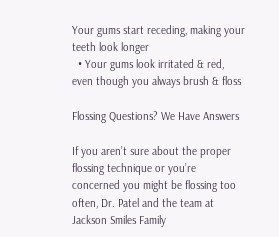Your gums start receding, making your teeth look longer
  • Your gums look irritated & red, even though you always brush & floss

Flossing Questions? We Have Answers

If you aren’t sure about the proper flossing technique or you’re concerned you might be flossing too often, Dr. Patel and the team at Jackson Smiles Family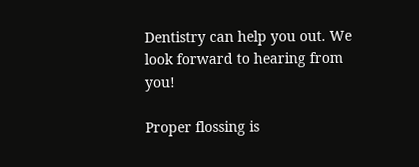Dentistry can help you out. We look forward to hearing from you!

Proper flossing is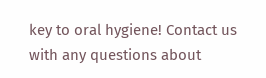key to oral hygiene! Contact us with any questions about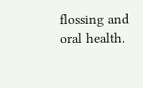flossing and oral health.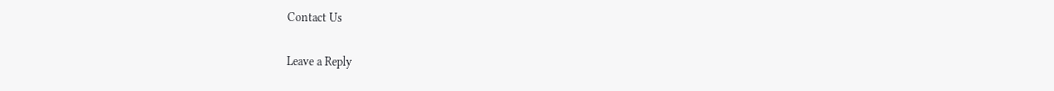Contact Us

Leave a Reply